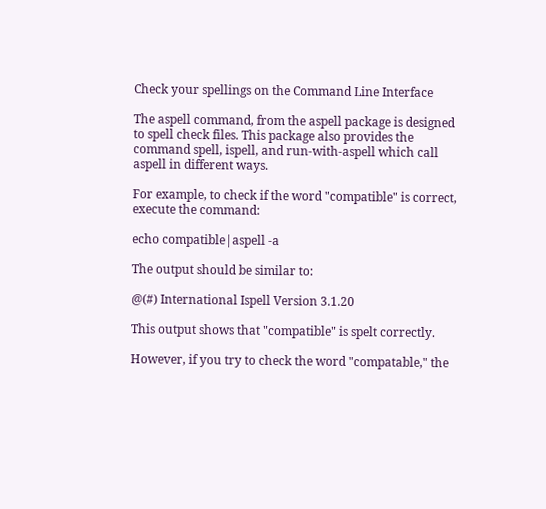Check your spellings on the Command Line Interface

The aspell command, from the aspell package is designed to spell check files. This package also provides the command spell, ispell, and run-with-aspell which call aspell in different ways.

For example, to check if the word "compatible" is correct, execute the command:

echo compatible|aspell -a

The output should be similar to:

@(#) International Ispell Version 3.1.20

This output shows that "compatible" is spelt correctly.

However, if you try to check the word "compatable," the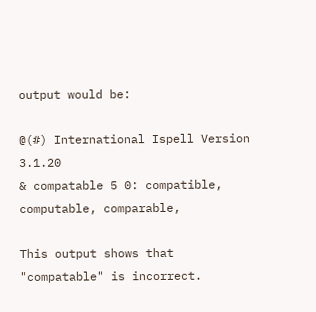output would be:

@(#) International Ispell Version 3.1.20
& compatable 5 0: compatible, computable, comparable,

This output shows that "compatable" is incorrect.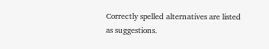Correctly spelled alternatives are listed as suggestions.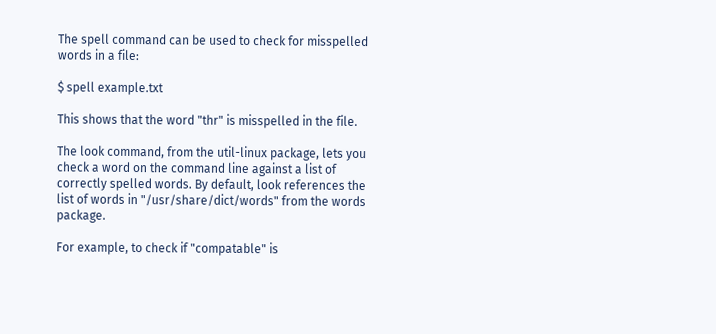The spell command can be used to check for misspelled words in a file:

$ spell example.txt

This shows that the word "thr" is misspelled in the file.

The look command, from the util-linux package, lets you check a word on the command line against a list of correctly spelled words. By default, look references the list of words in "/usr/share/dict/words" from the words package.

For example, to check if "compatable" is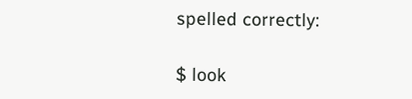spelled correctly:

$ look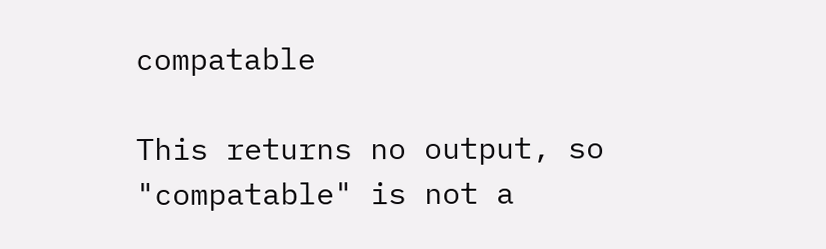compatable

This returns no output, so "compatable" is not a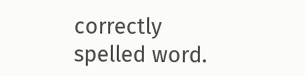correctly spelled word.